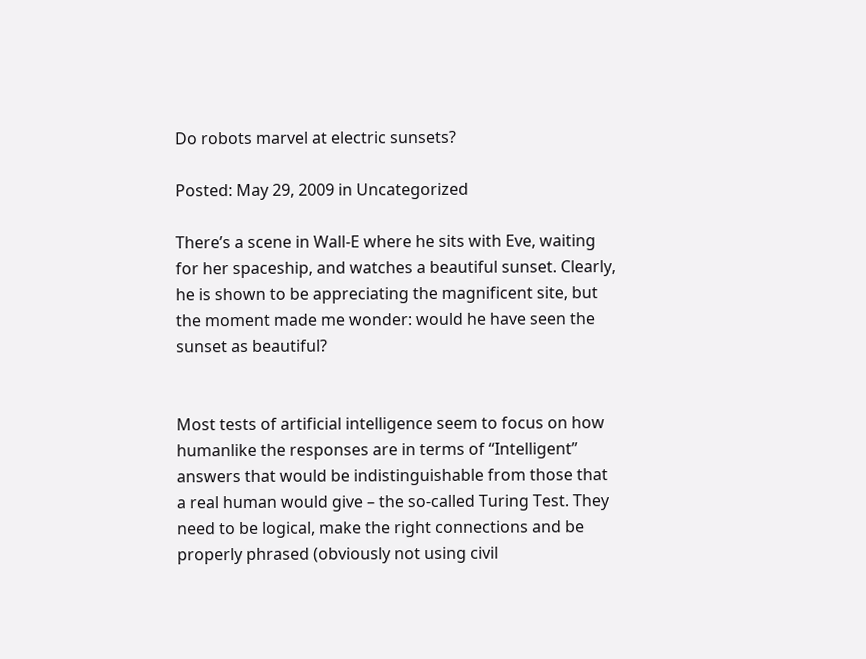Do robots marvel at electric sunsets?

Posted: May 29, 2009 in Uncategorized

There’s a scene in Wall-E where he sits with Eve, waiting for her spaceship, and watches a beautiful sunset. Clearly, he is shown to be appreciating the magnificent site, but the moment made me wonder: would he have seen the sunset as beautiful?


Most tests of artificial intelligence seem to focus on how humanlike the responses are in terms of “Intelligent” answers that would be indistinguishable from those that a real human would give – the so-called Turing Test. They need to be logical, make the right connections and be properly phrased (obviously not using civil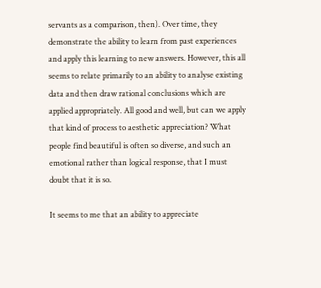servants as a comparison, then). Over time, they demonstrate the ability to learn from past experiences and apply this learning to new answers. However, this all seems to relate primarily to an ability to analyse existing data and then draw rational conclusions which are applied appropriately. All good and well, but can we apply that kind of process to aesthetic appreciation? What people find beautiful is often so diverse, and such an emotional rather than logical response, that I must doubt that it is so.

It seems to me that an ability to appreciate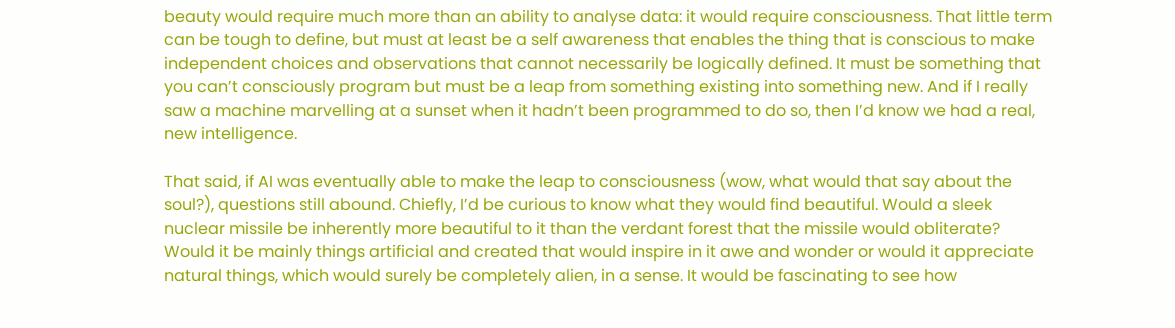beauty would require much more than an ability to analyse data: it would require consciousness. That little term can be tough to define, but must at least be a self awareness that enables the thing that is conscious to make independent choices and observations that cannot necessarily be logically defined. It must be something that you can’t consciously program but must be a leap from something existing into something new. And if I really saw a machine marvelling at a sunset when it hadn’t been programmed to do so, then I’d know we had a real, new intelligence.

That said, if AI was eventually able to make the leap to consciousness (wow, what would that say about the soul?), questions still abound. Chiefly, I’d be curious to know what they would find beautiful. Would a sleek nuclear missile be inherently more beautiful to it than the verdant forest that the missile would obliterate? Would it be mainly things artificial and created that would inspire in it awe and wonder or would it appreciate natural things, which would surely be completely alien, in a sense. It would be fascinating to see how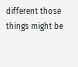different those things might be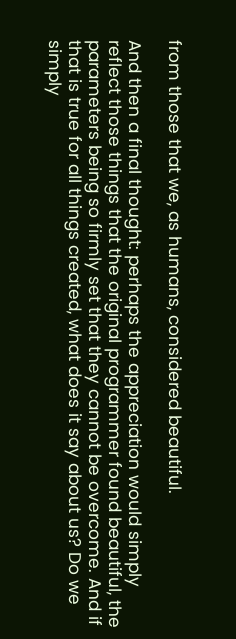from those that we, as humans, considered beautiful.

And then a final thought: perhaps the appreciation would simply reflect those things that the original programmer found beautiful, the parameters being so firmly set that they cannot be overcome. And if that is true for all things created, what does it say about us? Do we simply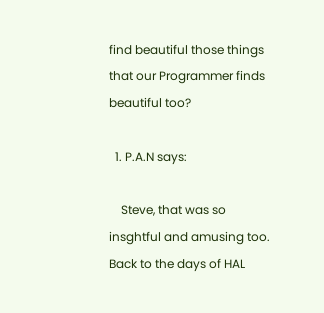find beautiful those things that our Programmer finds beautiful too?

  1. P.A.N says:

    Steve, that was so insghtful and amusing too. Back to the days of HAL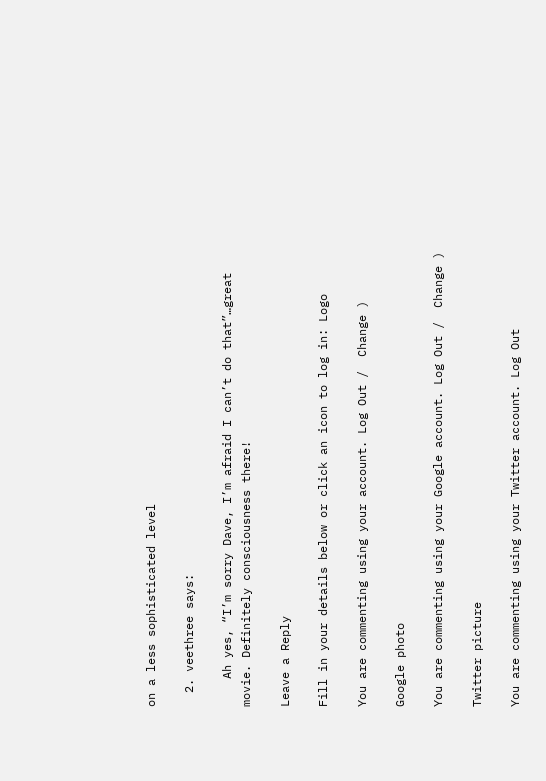on a less sophisticated level

  2. veethree says:

    Ah yes, “I’m sorry Dave, I’m afraid I can’t do that”…great movie. Definitely consciousness there!

Leave a Reply

Fill in your details below or click an icon to log in: Logo

You are commenting using your account. Log Out /  Change )

Google photo

You are commenting using your Google account. Log Out /  Change )

Twitter picture

You are commenting using your Twitter account. Log Out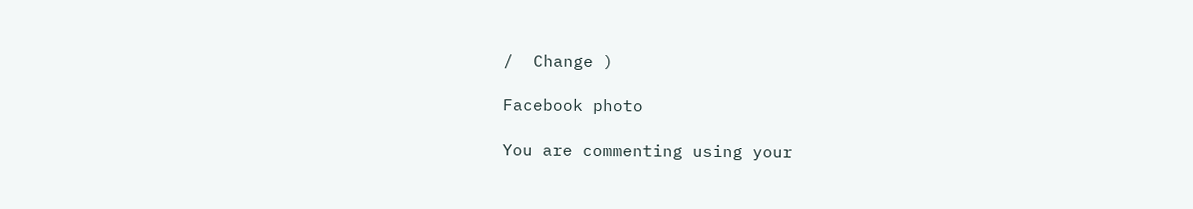/  Change )

Facebook photo

You are commenting using your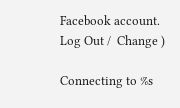Facebook account. Log Out /  Change )

Connecting to %s